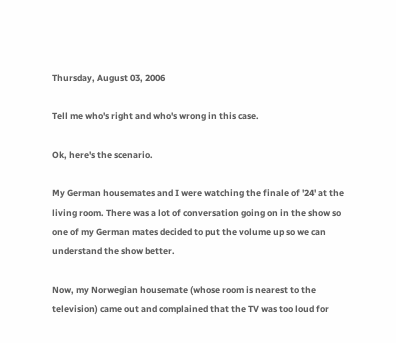Thursday, August 03, 2006

Tell me who's right and who's wrong in this case.

Ok, here's the scenario.

My German housemates and I were watching the finale of '24' at the living room. There was a lot of conversation going on in the show so one of my German mates decided to put the volume up so we can understand the show better.

Now, my Norwegian housemate (whose room is nearest to the television) came out and complained that the TV was too loud for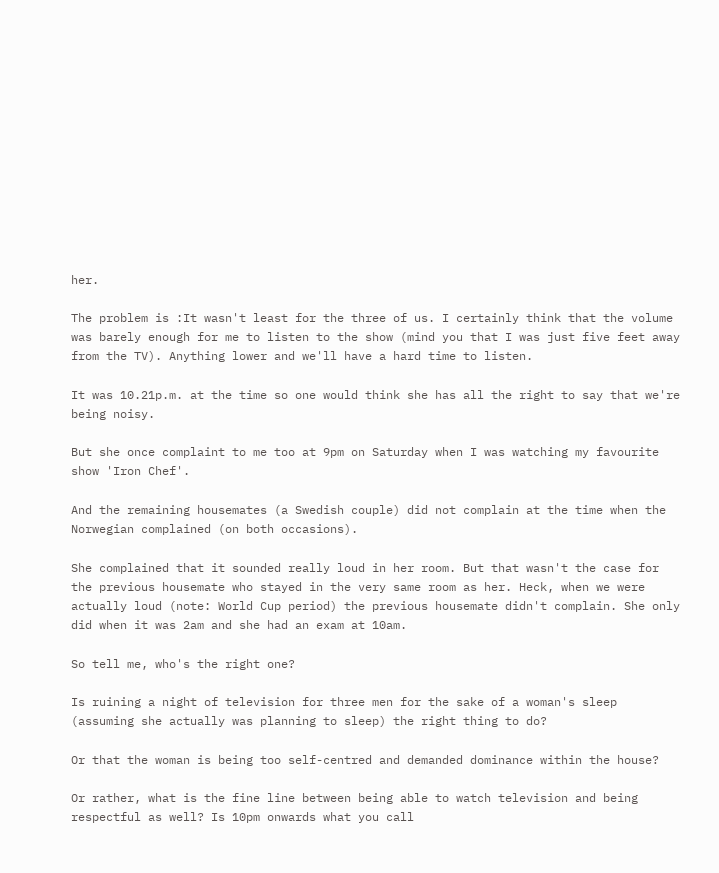her.

The problem is :It wasn't least for the three of us. I certainly think that the volume was barely enough for me to listen to the show (mind you that I was just five feet away from the TV). Anything lower and we'll have a hard time to listen.

It was 10.21p.m. at the time so one would think she has all the right to say that we're being noisy.

But she once complaint to me too at 9pm on Saturday when I was watching my favourite show 'Iron Chef'.

And the remaining housemates (a Swedish couple) did not complain at the time when the Norwegian complained (on both occasions).

She complained that it sounded really loud in her room. But that wasn't the case for the previous housemate who stayed in the very same room as her. Heck, when we were actually loud (note: World Cup period) the previous housemate didn't complain. She only did when it was 2am and she had an exam at 10am.

So tell me, who's the right one?

Is ruining a night of television for three men for the sake of a woman's sleep (assuming she actually was planning to sleep) the right thing to do?

Or that the woman is being too self-centred and demanded dominance within the house?

Or rather, what is the fine line between being able to watch television and being respectful as well? Is 10pm onwards what you call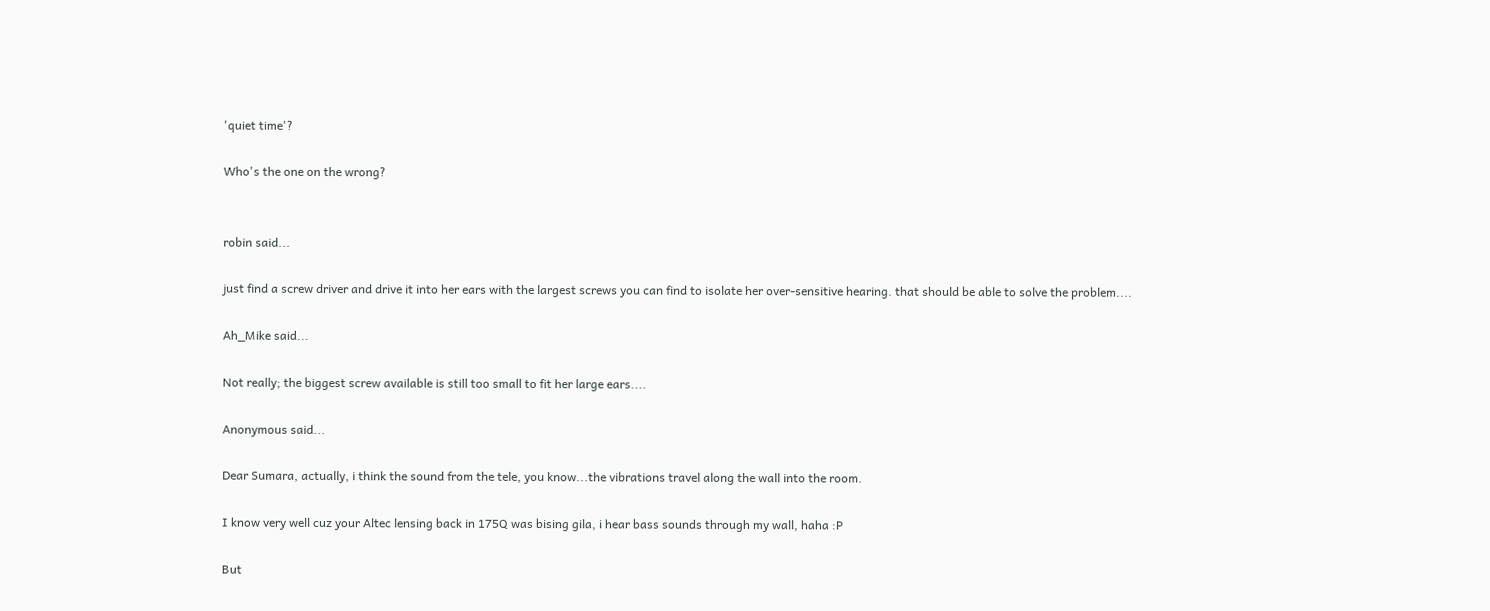'quiet time'?

Who's the one on the wrong?


robin said...

just find a screw driver and drive it into her ears with the largest screws you can find to isolate her over-sensitive hearing. that should be able to solve the problem....

Ah_Mike said...

Not really; the biggest screw available is still too small to fit her large ears....

Anonymous said...

Dear Sumara, actually, i think the sound from the tele, you know...the vibrations travel along the wall into the room.

I know very well cuz your Altec lensing back in 175Q was bising gila, i hear bass sounds through my wall, haha :P

But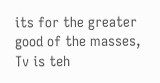its for the greater good of the masses, Tv is teh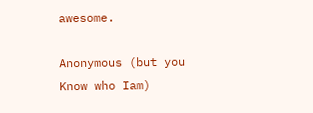awesome.

Anonymous (but you Know who Iam)